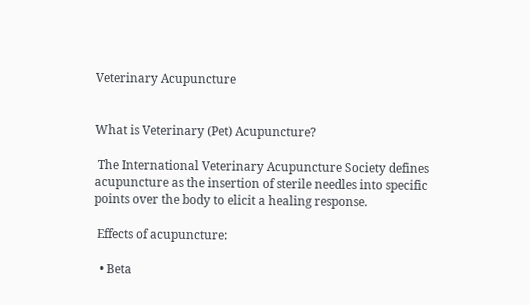Veterinary Acupuncture


What is Veterinary (Pet) Acupuncture?

 The International Veterinary Acupuncture Society defines acupuncture as the insertion of sterile needles into specific points over the body to elicit a healing response.

 Effects of acupuncture:

  • Beta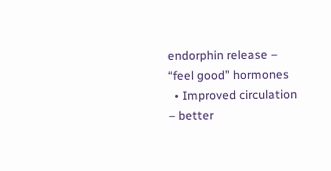endorphin release – “feel good” hormones
  • Improved circulation – better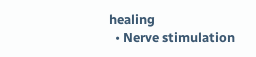healing
  • Nerve stimulation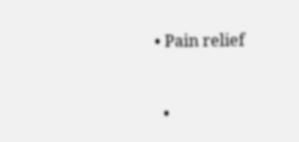• Pain relief


  •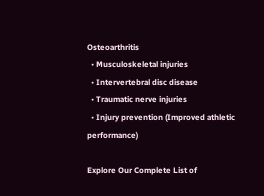Osteoarthritis
  • Musculoskeletal injuries
  • Intervertebral disc disease
  • Traumatic nerve injuries
  • Injury prevention (Improved athletic performance)

Explore Our Complete List of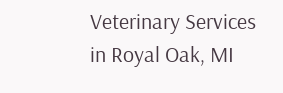Veterinary Services in Royal Oak, MI